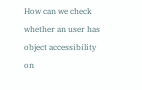How can we check whether an user has object accessibility on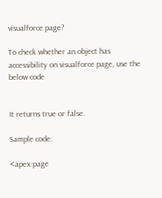visualforce page?

To check whether an object has accessibility on visualforce page, use the below code


It returns true or false.

Sample code:

<apex:page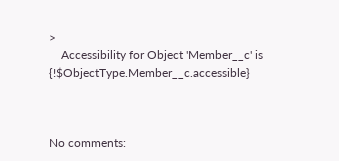>
    Accessibility for Object 'Member__c' is {!$ObjectType.Member__c.accessible}



No comments: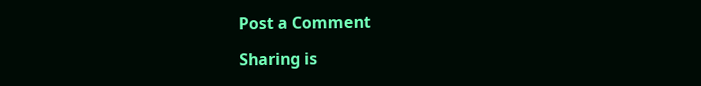Post a Comment

Sharing is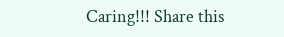Caring!!! Share this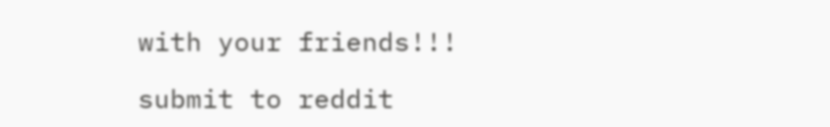with your friends!!!

submit to reddit